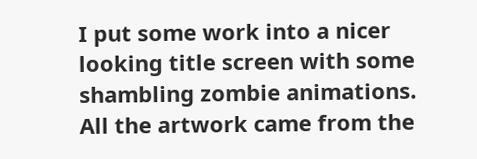I put some work into a nicer looking title screen with some shambling zombie animations. All the artwork came from the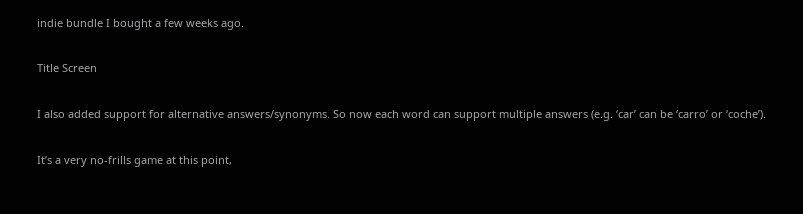indie bundle I bought a few weeks ago.

Title Screen

I also added support for alternative answers/synonyms. So now each word can support multiple answers (e.g. ‘car’ can be ‘carro’ or ‘coche’).

It’s a very no-frills game at this point,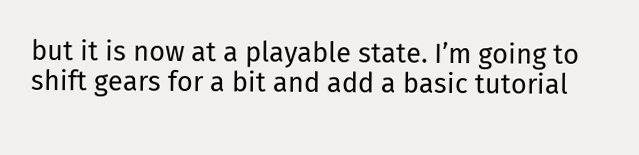but it is now at a playable state. I’m going to shift gears for a bit and add a basic tutorial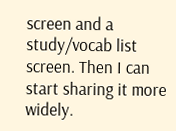screen and a study/vocab list screen. Then I can start sharing it more widely.